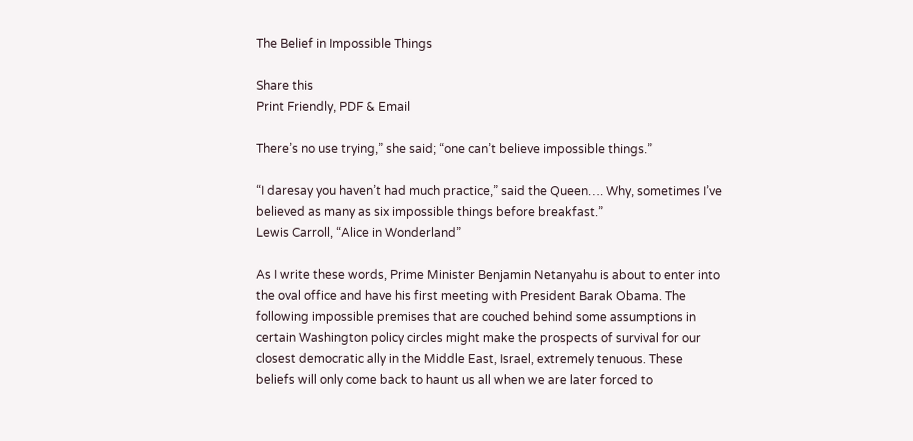The Belief in Impossible Things

Share this
Print Friendly, PDF & Email

There’s no use trying,” she said; “one can’t believe impossible things.”

“I daresay you haven’t had much practice,” said the Queen…. Why, sometimes I’ve believed as many as six impossible things before breakfast.”
Lewis Carroll, “Alice in Wonderland”

As I write these words, Prime Minister Benjamin Netanyahu is about to enter into the oval office and have his first meeting with President Barak Obama. The following impossible premises that are couched behind some assumptions in certain Washington policy circles might make the prospects of survival for our closest democratic ally in the Middle East, Israel, extremely tenuous. These beliefs will only come back to haunt us all when we are later forced to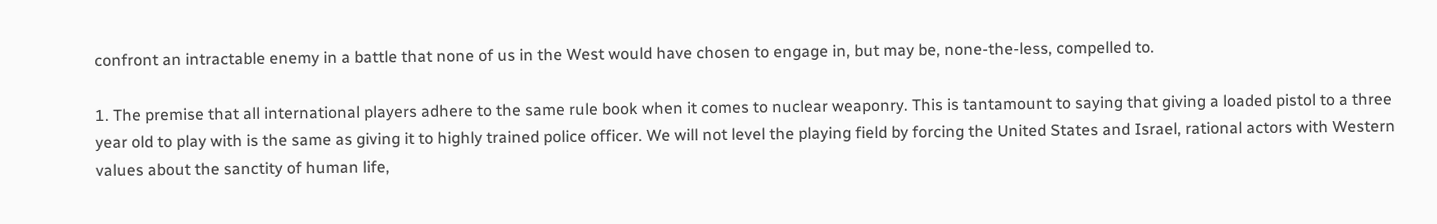confront an intractable enemy in a battle that none of us in the West would have chosen to engage in, but may be, none-the-less, compelled to.

1. The premise that all international players adhere to the same rule book when it comes to nuclear weaponry. This is tantamount to saying that giving a loaded pistol to a three year old to play with is the same as giving it to highly trained police officer. We will not level the playing field by forcing the United States and Israel, rational actors with Western values about the sanctity of human life,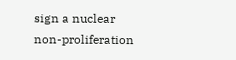sign a nuclear non-proliferation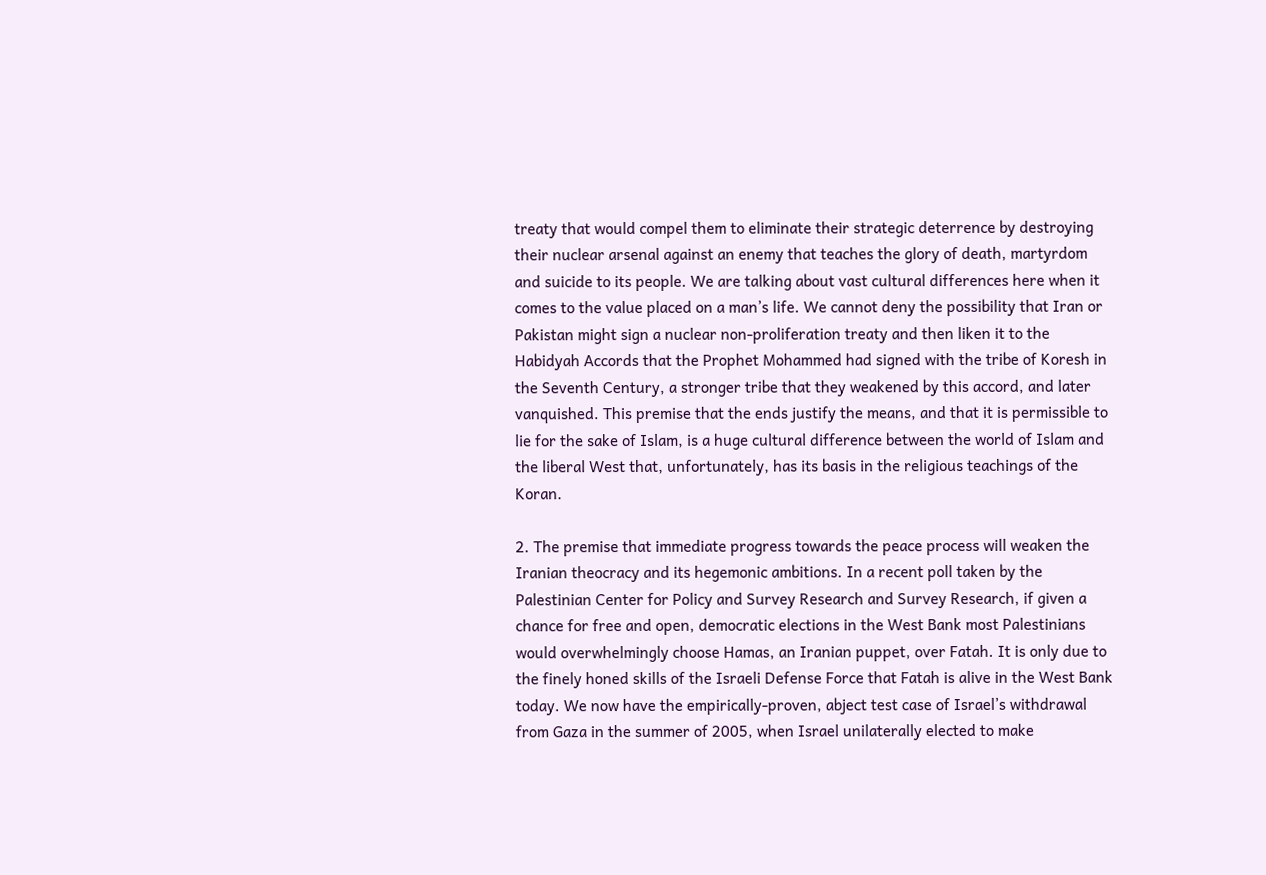treaty that would compel them to eliminate their strategic deterrence by destroying their nuclear arsenal against an enemy that teaches the glory of death, martyrdom and suicide to its people. We are talking about vast cultural differences here when it comes to the value placed on a man’s life. We cannot deny the possibility that Iran or Pakistan might sign a nuclear non-proliferation treaty and then liken it to the Habidyah Accords that the Prophet Mohammed had signed with the tribe of Koresh in the Seventh Century, a stronger tribe that they weakened by this accord, and later vanquished. This premise that the ends justify the means, and that it is permissible to lie for the sake of Islam, is a huge cultural difference between the world of Islam and the liberal West that, unfortunately, has its basis in the religious teachings of the Koran.

2. The premise that immediate progress towards the peace process will weaken the Iranian theocracy and its hegemonic ambitions. In a recent poll taken by the Palestinian Center for Policy and Survey Research and Survey Research, if given a chance for free and open, democratic elections in the West Bank most Palestinians would overwhelmingly choose Hamas, an Iranian puppet, over Fatah. It is only due to the finely honed skills of the Israeli Defense Force that Fatah is alive in the West Bank today. We now have the empirically-proven, abject test case of Israel’s withdrawal from Gaza in the summer of 2005, when Israel unilaterally elected to make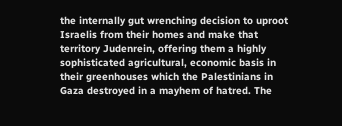the internally gut wrenching decision to uproot Israelis from their homes and make that territory Judenrein, offering them a highly sophisticated agricultural, economic basis in their greenhouses which the Palestinians in Gaza destroyed in a mayhem of hatred. The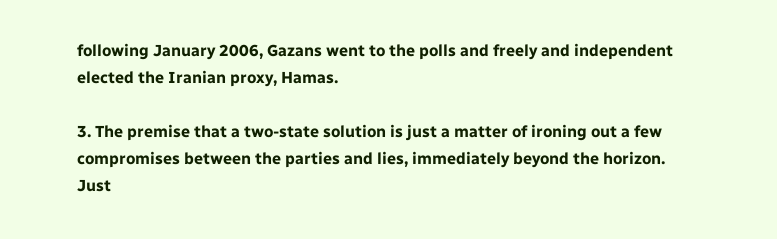following January 2006, Gazans went to the polls and freely and independent elected the Iranian proxy, Hamas.

3. The premise that a two-state solution is just a matter of ironing out a few compromises between the parties and lies, immediately beyond the horizon. Just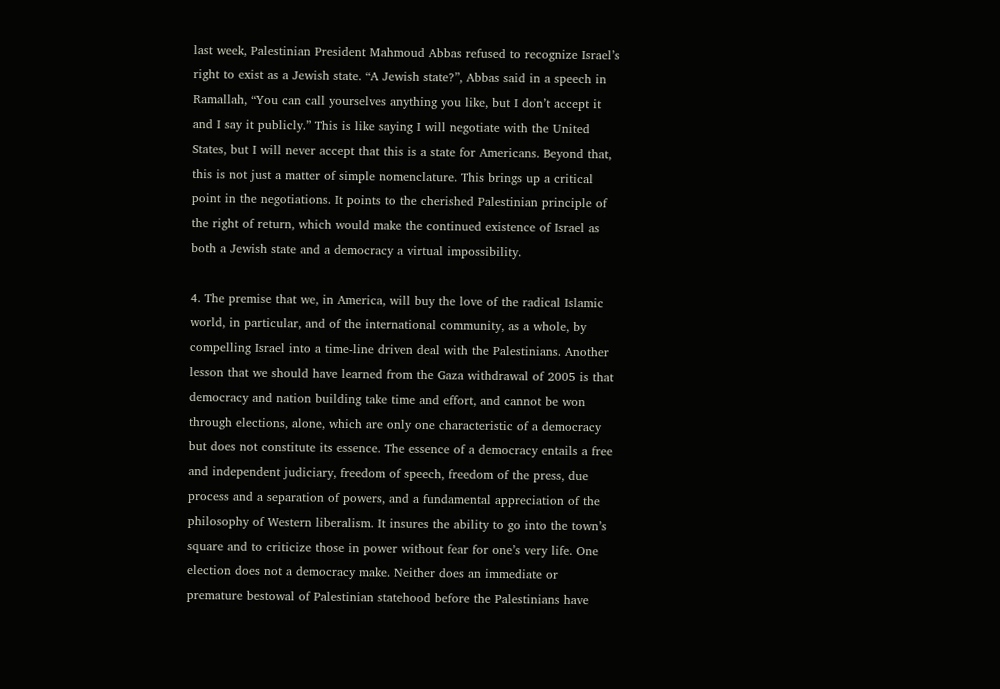last week, Palestinian President Mahmoud Abbas refused to recognize Israel’s right to exist as a Jewish state. “A Jewish state?”, Abbas said in a speech in Ramallah, “You can call yourselves anything you like, but I don’t accept it and I say it publicly.” This is like saying I will negotiate with the United States, but I will never accept that this is a state for Americans. Beyond that, this is not just a matter of simple nomenclature. This brings up a critical point in the negotiations. It points to the cherished Palestinian principle of the right of return, which would make the continued existence of Israel as both a Jewish state and a democracy a virtual impossibility.

4. The premise that we, in America, will buy the love of the radical Islamic world, in particular, and of the international community, as a whole, by compelling Israel into a time-line driven deal with the Palestinians. Another lesson that we should have learned from the Gaza withdrawal of 2005 is that democracy and nation building take time and effort, and cannot be won through elections, alone, which are only one characteristic of a democracy but does not constitute its essence. The essence of a democracy entails a free and independent judiciary, freedom of speech, freedom of the press, due process and a separation of powers, and a fundamental appreciation of the philosophy of Western liberalism. It insures the ability to go into the town’s square and to criticize those in power without fear for one’s very life. One election does not a democracy make. Neither does an immediate or premature bestowal of Palestinian statehood before the Palestinians have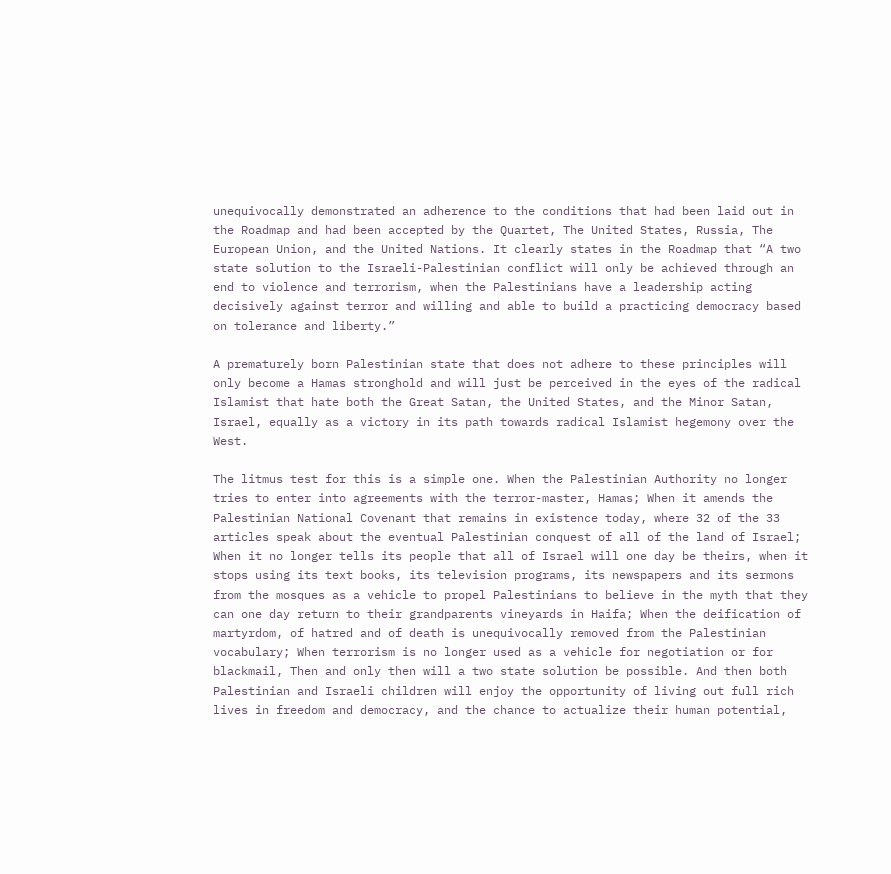unequivocally demonstrated an adherence to the conditions that had been laid out in the Roadmap and had been accepted by the Quartet, The United States, Russia, The European Union, and the United Nations. It clearly states in the Roadmap that “A two state solution to the Israeli-Palestinian conflict will only be achieved through an end to violence and terrorism, when the Palestinians have a leadership acting decisively against terror and willing and able to build a practicing democracy based on tolerance and liberty.”

A prematurely born Palestinian state that does not adhere to these principles will only become a Hamas stronghold and will just be perceived in the eyes of the radical Islamist that hate both the Great Satan, the United States, and the Minor Satan, Israel, equally as a victory in its path towards radical Islamist hegemony over the West.

The litmus test for this is a simple one. When the Palestinian Authority no longer tries to enter into agreements with the terror-master, Hamas; When it amends the Palestinian National Covenant that remains in existence today, where 32 of the 33 articles speak about the eventual Palestinian conquest of all of the land of Israel; When it no longer tells its people that all of Israel will one day be theirs, when it stops using its text books, its television programs, its newspapers and its sermons from the mosques as a vehicle to propel Palestinians to believe in the myth that they can one day return to their grandparents vineyards in Haifa; When the deification of martyrdom, of hatred and of death is unequivocally removed from the Palestinian vocabulary; When terrorism is no longer used as a vehicle for negotiation or for blackmail, Then and only then will a two state solution be possible. And then both Palestinian and Israeli children will enjoy the opportunity of living out full rich lives in freedom and democracy, and the chance to actualize their human potential,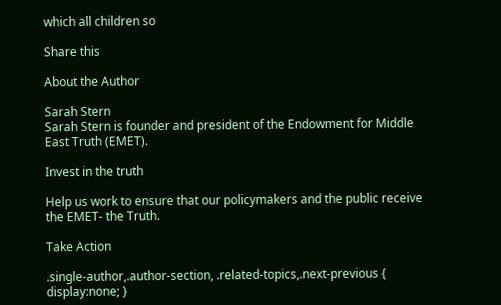which all children so

Share this

About the Author

Sarah Stern
Sarah Stern is founder and president of the Endowment for Middle East Truth (EMET).

Invest in the truth

Help us work to ensure that our policymakers and the public receive the EMET- the Truth.

Take Action

.single-author,.author-section, .related-topics,.next-previous { display:none; }